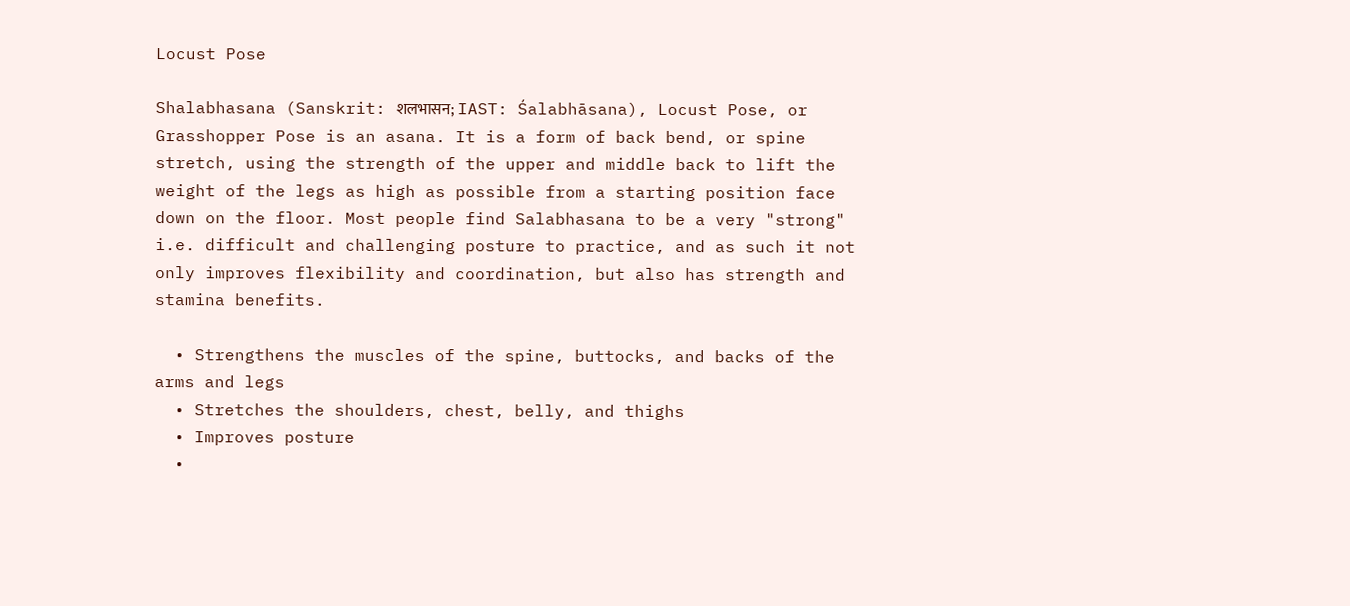Locust Pose

Shalabhasana (Sanskrit: शलभासन; IAST: Śalabhāsana), Locust Pose, or Grasshopper Pose is an asana. It is a form of back bend, or spine stretch, using the strength of the upper and middle back to lift the weight of the legs as high as possible from a starting position face down on the floor. Most people find Salabhasana to be a very "strong" i.e. difficult and challenging posture to practice, and as such it not only improves flexibility and coordination, but also has strength and stamina benefits.

  • Strengthens the muscles of the spine, buttocks, and backs of the arms and legs
  • Stretches the shoulders, chest, belly, and thighs
  • Improves posture
  •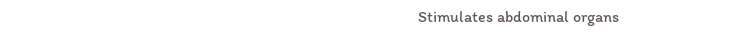Stimulates abdominal organs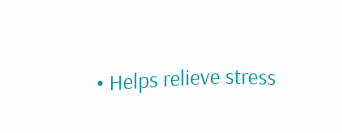• Helps relieve stress